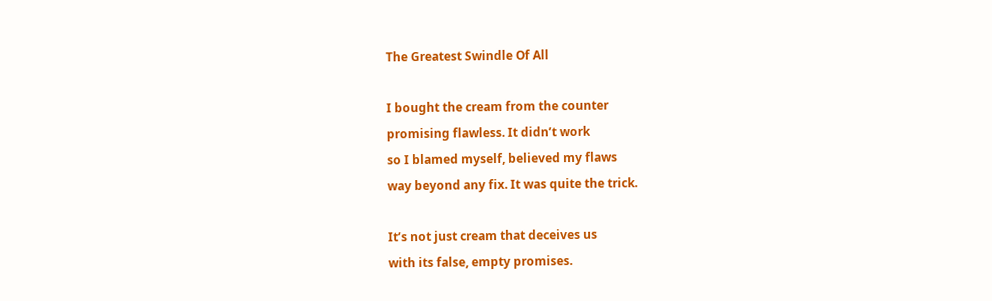The Greatest Swindle Of All

I bought the cream from the counter
promising flawless. It didn’t work
so I blamed myself, believed my flaws
way beyond any fix. It was quite the trick.

It’s not just cream that deceives us
with its false, empty promises.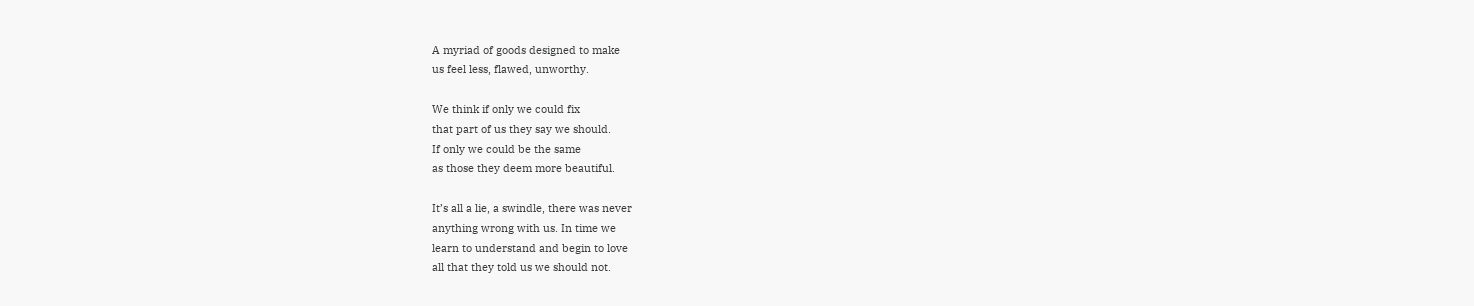A myriad of goods designed to make
us feel less, flawed, unworthy.

We think if only we could fix
that part of us they say we should.
If only we could be the same
as those they deem more beautiful.

It’s all a lie, a swindle, there was never
anything wrong with us. In time we
learn to understand and begin to love
all that they told us we should not.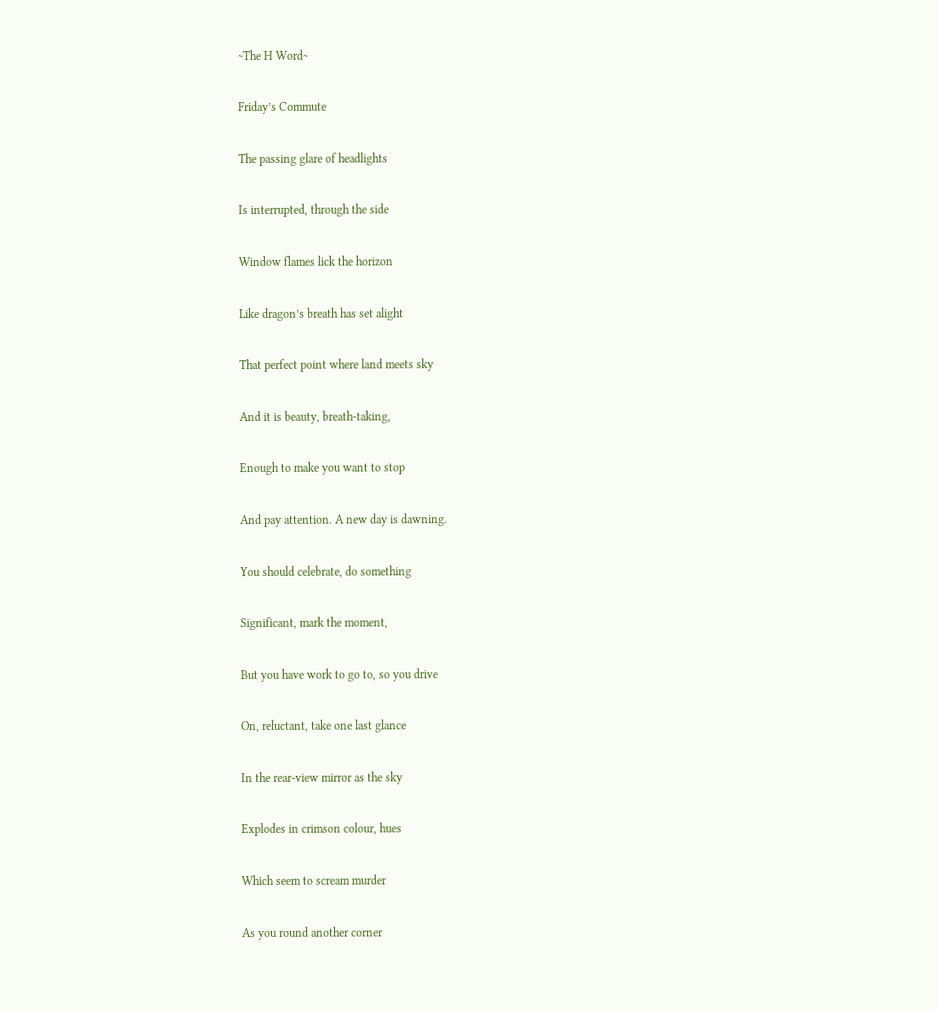~The H Word~

Friday’s Commute

The passing glare of headlights

Is interrupted, through the side

Window flames lick the horizon

Like dragon’s breath has set alight

That perfect point where land meets sky

And it is beauty, breath-taking,

Enough to make you want to stop

And pay attention. A new day is dawning.

You should celebrate, do something

Significant, mark the moment,

But you have work to go to, so you drive

On, reluctant, take one last glance

In the rear-view mirror as the sky

Explodes in crimson colour, hues

Which seem to scream murder

As you round another corner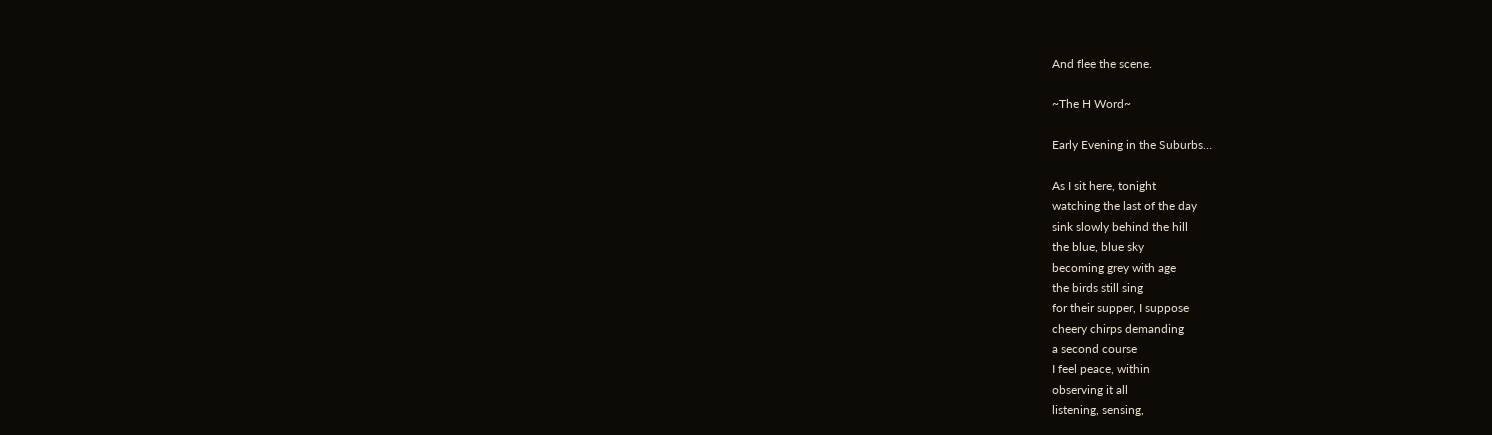And flee the scene.

~The H Word~

Early Evening in the Suburbs…

As I sit here, tonight
watching the last of the day
sink slowly behind the hill
the blue, blue sky
becoming grey with age
the birds still sing
for their supper, I suppose
cheery chirps demanding
a second course
I feel peace, within
observing it all
listening, sensing,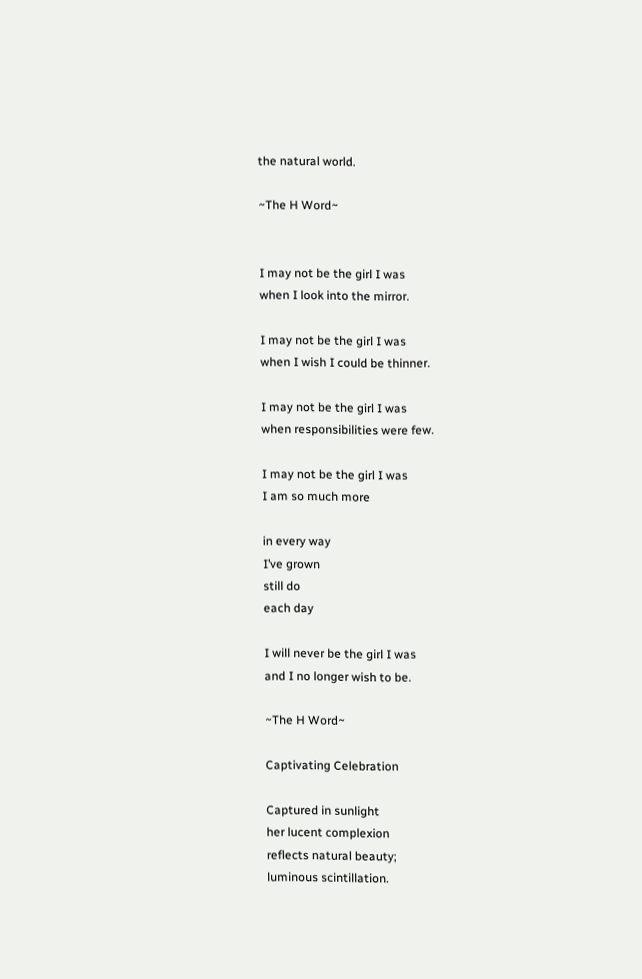the natural world.

~The H Word~


I may not be the girl I was
when I look into the mirror.

I may not be the girl I was
when I wish I could be thinner.

I may not be the girl I was
when responsibilities were few.

I may not be the girl I was
I am so much more

in every way
I’ve grown
still do
each day

I will never be the girl I was
and I no longer wish to be.

~The H Word~

Captivating Celebration

Captured in sunlight
her lucent complexion
reflects natural beauty;
luminous scintillation.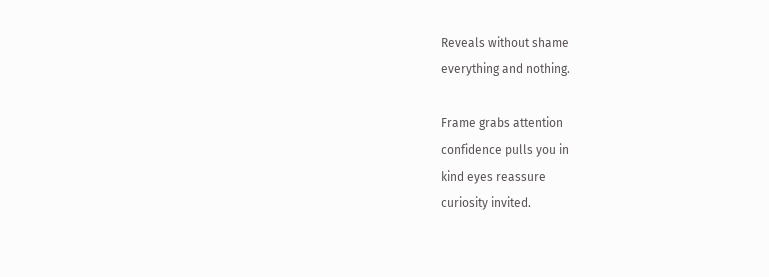Reveals without shame
everything and nothing.

Frame grabs attention
confidence pulls you in
kind eyes reassure
curiosity invited.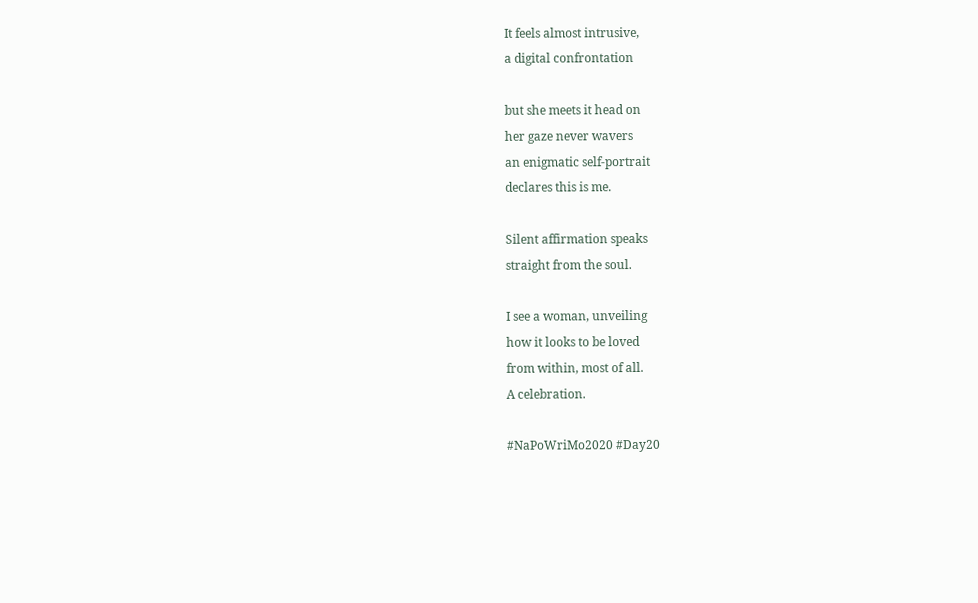It feels almost intrusive,
a digital confrontation

but she meets it head on
her gaze never wavers
an enigmatic self-portrait
declares this is me.

Silent affirmation speaks
straight from the soul.

I see a woman, unveiling
how it looks to be loved
from within, most of all.
A celebration.

#NaPoWriMo2020 #Day20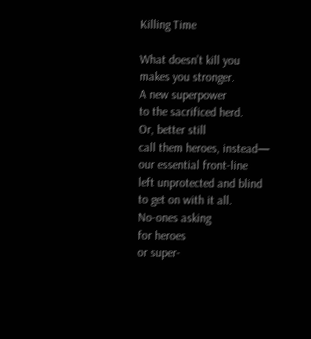Killing Time

What doesn’t kill you
makes you stronger.
A new superpower
to the sacrificed herd.
Or, better still
call them heroes, instead—
our essential front-line
left unprotected and blind
to get on with it all.
No-ones asking
for heroes
or super-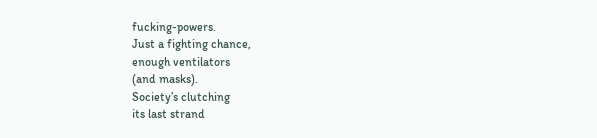fucking-powers.
Just a fighting chance,
enough ventilators
(and masks).
Society’s clutching
its last strand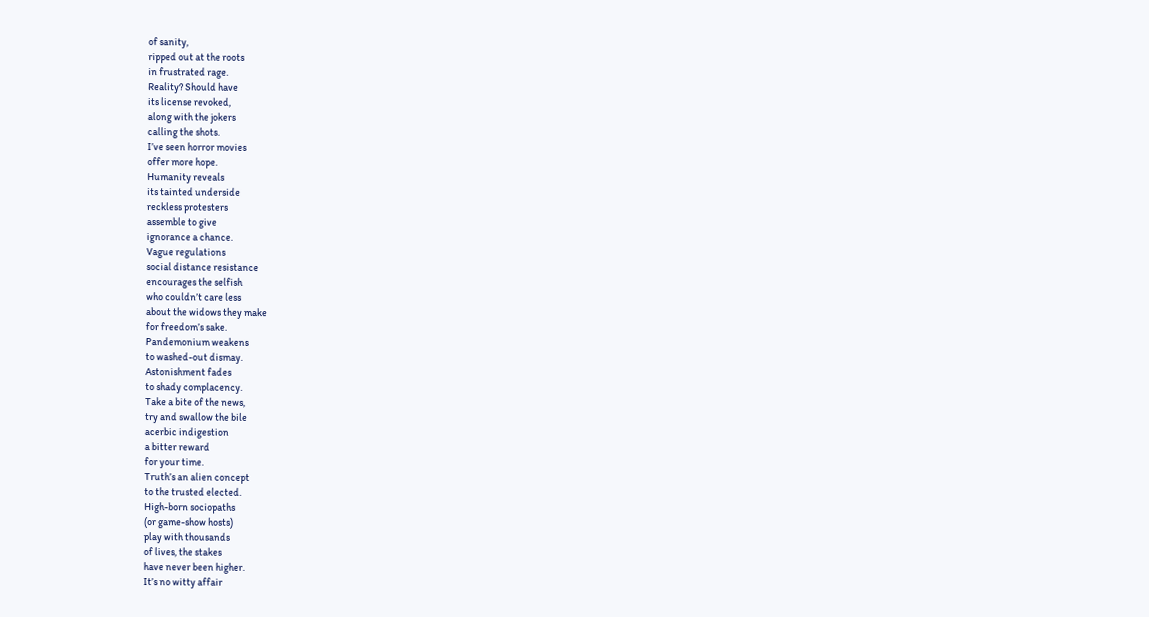of sanity,
ripped out at the roots
in frustrated rage.
Reality? Should have
its license revoked,
along with the jokers
calling the shots.
I’ve seen horror movies
offer more hope.
Humanity reveals
its tainted underside
reckless protesters
assemble to give
ignorance a chance.
Vague regulations
social distance resistance
encourages the selfish
who couldn’t care less
about the widows they make
for freedom’s sake.
Pandemonium weakens
to washed-out dismay.
Astonishment fades
to shady complacency.
Take a bite of the news,
try and swallow the bile
acerbic indigestion
a bitter reward
for your time.
Truth’s an alien concept
to the trusted elected.
High-born sociopaths
(or game-show hosts)
play with thousands
of lives, the stakes
have never been higher.
It’s no witty affair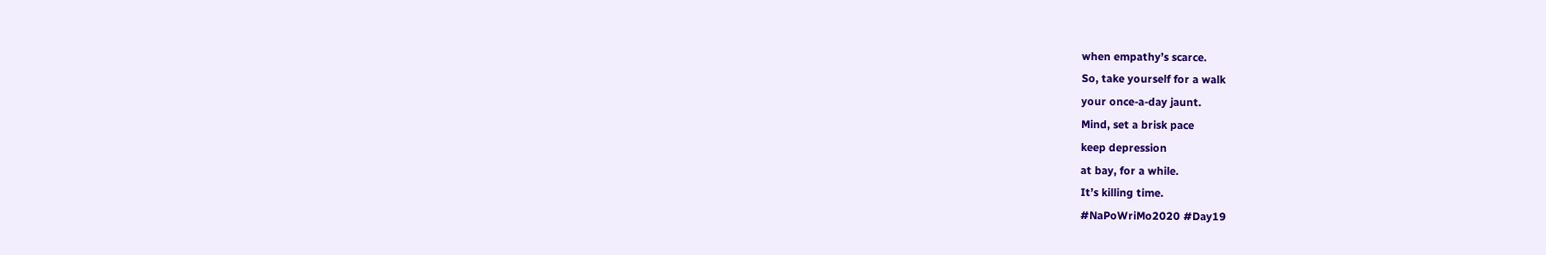when empathy’s scarce.
So, take yourself for a walk
your once-a-day jaunt.
Mind, set a brisk pace
keep depression
at bay, for a while.
It’s killing time.
#NaPoWriMo2020 #Day19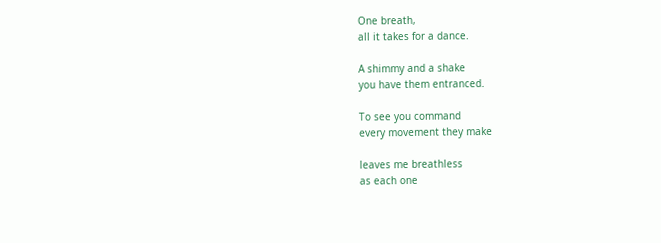One breath,
all it takes for a dance.

A shimmy and a shake
you have them entranced.

To see you command
every movement they make

leaves me breathless
as each one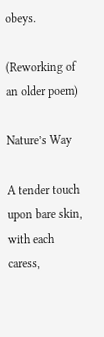obeys.

(Reworking of an older poem)

Nature’s Way

A tender touch
upon bare skin,
with each caress,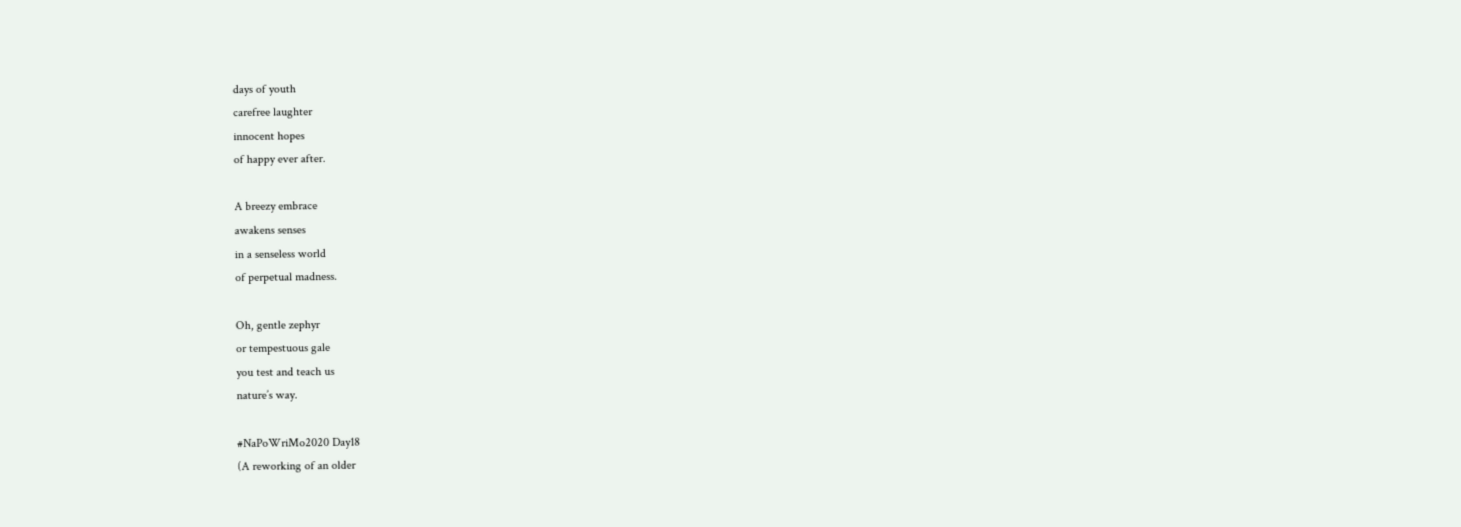days of youth
carefree laughter
innocent hopes
of happy ever after.

A breezy embrace
awakens senses
in a senseless world
of perpetual madness.

Oh, gentle zephyr
or tempestuous gale
you test and teach us
nature’s way.

#NaPoWriMo2020 Day18
(A reworking of an older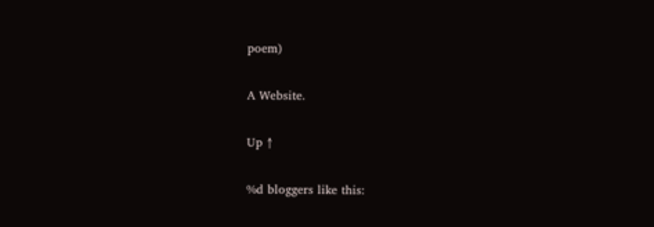poem)

A Website.

Up ↑

%d bloggers like this: